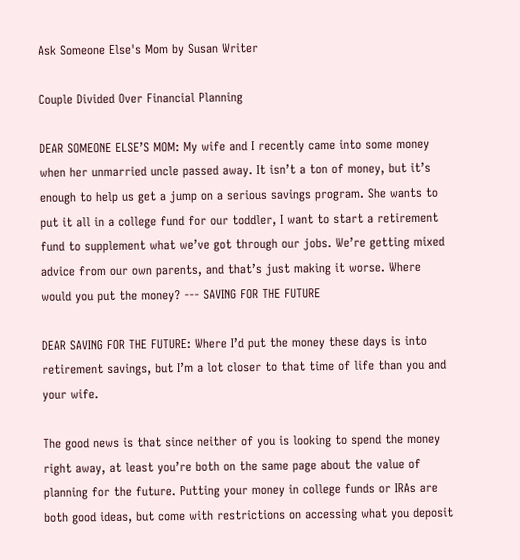Ask Someone Else's Mom by Susan Writer

Couple Divided Over Financial Planning

DEAR SOMEONE ELSE’S MOM: My wife and I recently came into some money when her unmarried uncle passed away. It isn’t a ton of money, but it’s enough to help us get a jump on a serious savings program. She wants to put it all in a college fund for our toddler, I want to start a retirement fund to supplement what we’ve got through our jobs. We’re getting mixed advice from our own parents, and that’s just making it worse. Where would you put the money? --- SAVING FOR THE FUTURE

DEAR SAVING FOR THE FUTURE: Where I’d put the money these days is into retirement savings, but I’m a lot closer to that time of life than you and your wife.

The good news is that since neither of you is looking to spend the money right away, at least you’re both on the same page about the value of planning for the future. Putting your money in college funds or IRAs are both good ideas, but come with restrictions on accessing what you deposit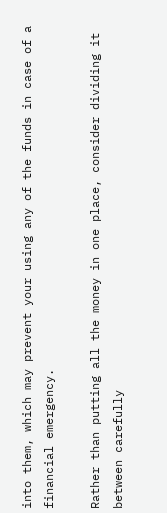into them, which may prevent your using any of the funds in case of a financial emergency.

Rather than putting all the money in one place, consider dividing it between carefully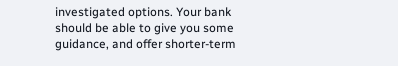investigated options. Your bank should be able to give you some guidance, and offer shorter-term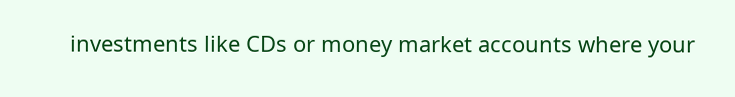investments like CDs or money market accounts where your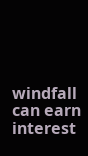windfall can earn interest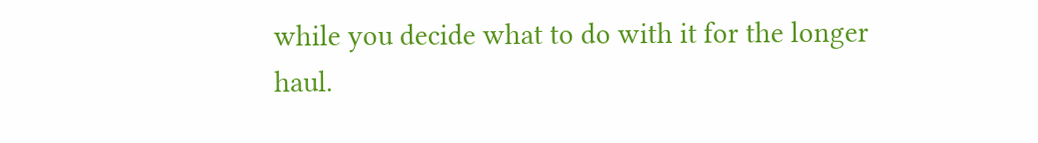while you decide what to do with it for the longer haul.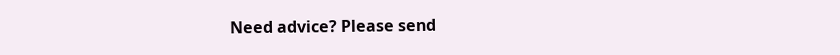Need advice? Please send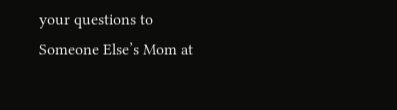your questions to Someone Else’s Mom at